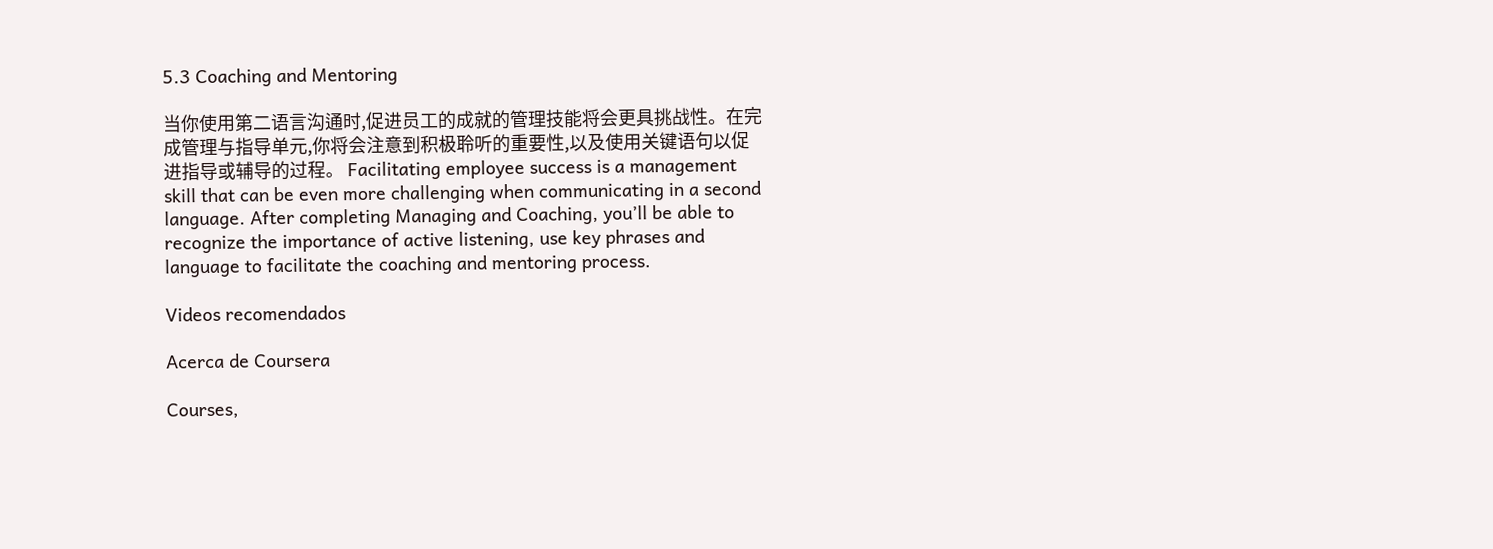5.3 Coaching and Mentoring

当你使用第二语言沟通时,促进员工的成就的管理技能将会更具挑战性。在完成管理与指导单元,你将会注意到积极聆听的重要性,以及使用关键语句以促进指导或辅导的过程。 Facilitating employee success is a management skill that can be even more challenging when communicating in a second language. After completing Managing and Coaching, you’ll be able to recognize the importance of active listening, use key phrases and language to facilitate the coaching and mentoring process.

Videos recomendados

Acerca de Coursera

Courses,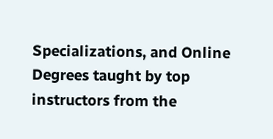Specializations, and Online Degrees taught by top instructors from the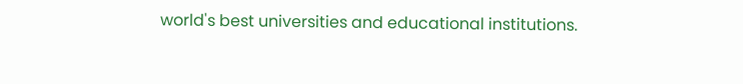world's best universities and educational institutions.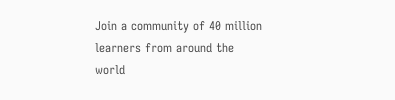Join a community of 40 million learners from around the world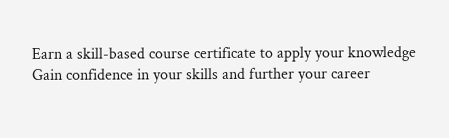Earn a skill-based course certificate to apply your knowledge
Gain confidence in your skills and further your career